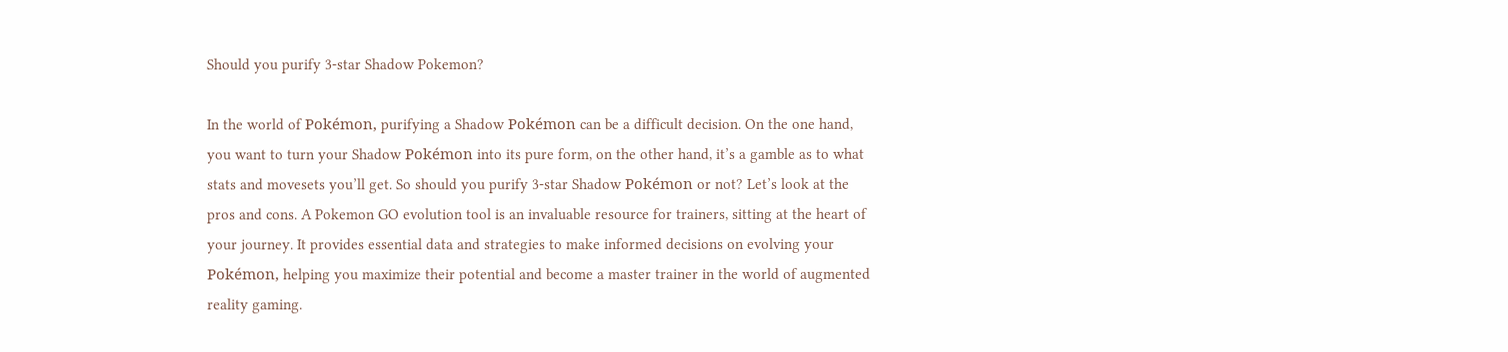Should you purify 3-star Shadow Pokemon?

In the world of Pokémon, purifying a Shadow Pokémon can be a difficult decision. On the one hand, you want to turn your Shadow Pokémon into its pure form, on the other hand, it’s a gamble as to what stats and movesets you’ll get. So should you purify 3-star Shadow Pokémon or not? Let’s look at the pros and cons. A Pokemon GO evolution tool is an invaluable resource for trainers, sitting at the heart of your journey. It provides essential data and strategies to make informed decisions on evolving your Pokémon, helping you maximize their potential and become a master trainer in the world of augmented reality gaming.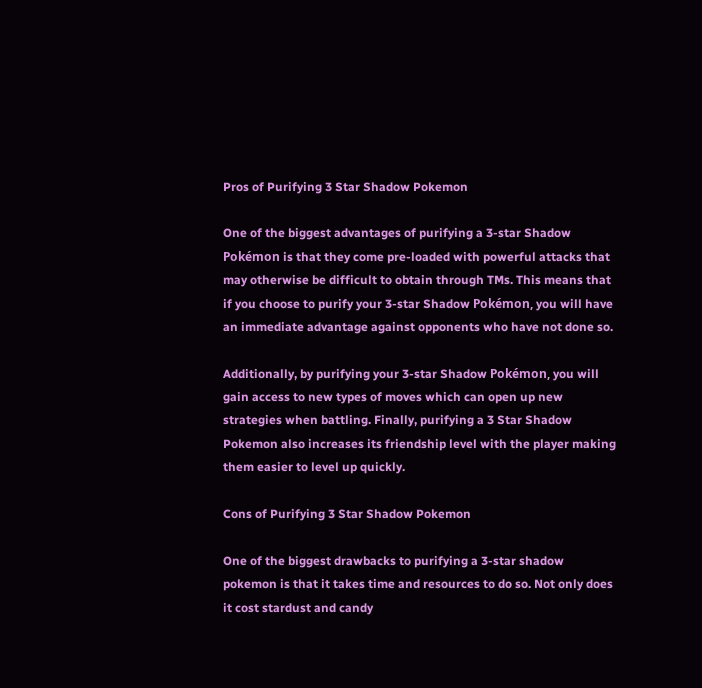Pros of Purifying 3 Star Shadow Pokemon

One of the biggest advantages of purifying a 3-star Shadow Pokémon is that they come pre-loaded with powerful attacks that may otherwise be difficult to obtain through TMs. This means that if you choose to purify your 3-star Shadow Pokémon, you will have an immediate advantage against opponents who have not done so.

Additionally, by purifying your 3-star Shadow Pokémon, you will gain access to new types of moves which can open up new strategies when battling. Finally, purifying a 3 Star Shadow Pokemon also increases its friendship level with the player making them easier to level up quickly.

Cons of Purifying 3 Star Shadow Pokemon

One of the biggest drawbacks to purifying a 3-star shadow pokemon is that it takes time and resources to do so. Not only does it cost stardust and candy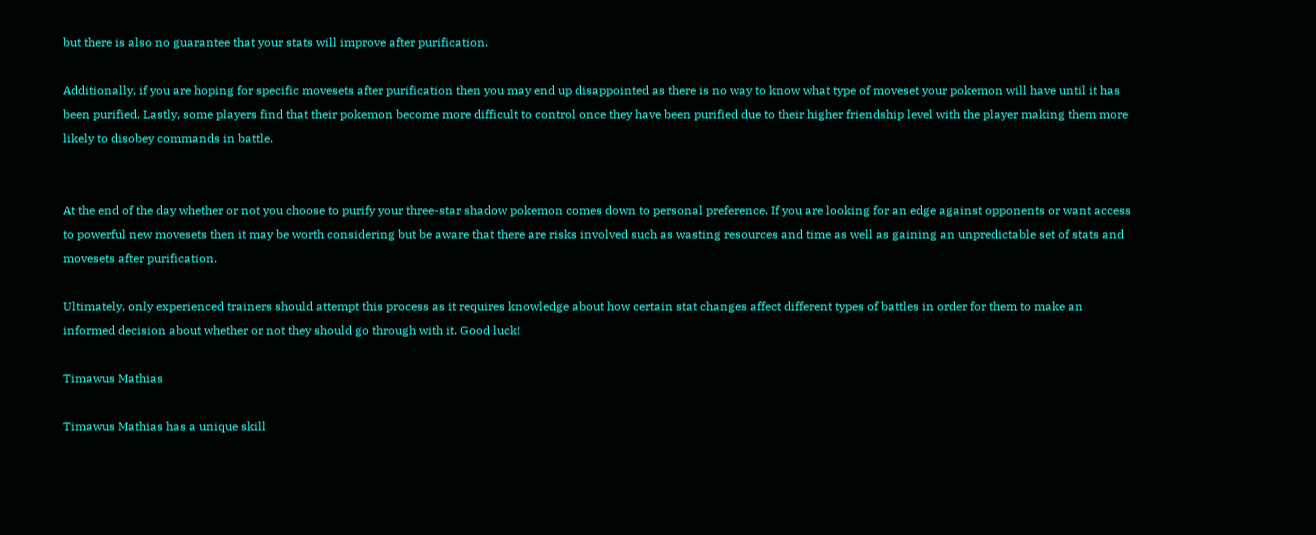but there is also no guarantee that your stats will improve after purification.

Additionally, if you are hoping for specific movesets after purification then you may end up disappointed as there is no way to know what type of moveset your pokemon will have until it has been purified. Lastly, some players find that their pokemon become more difficult to control once they have been purified due to their higher friendship level with the player making them more likely to disobey commands in battle.


At the end of the day whether or not you choose to purify your three-star shadow pokemon comes down to personal preference. If you are looking for an edge against opponents or want access to powerful new movesets then it may be worth considering but be aware that there are risks involved such as wasting resources and time as well as gaining an unpredictable set of stats and movesets after purification.

Ultimately, only experienced trainers should attempt this process as it requires knowledge about how certain stat changes affect different types of battles in order for them to make an informed decision about whether or not they should go through with it. Good luck!

Timawus Mathias

Timawus Mathias has a unique skill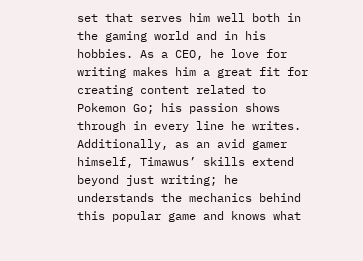set that serves him well both in the gaming world and in his hobbies. As a CEO, he love for writing makes him a great fit for creating content related to Pokemon Go; his passion shows through in every line he writes. Additionally, as an avid gamer himself, Timawus’ skills extend beyond just writing; he understands the mechanics behind this popular game and knows what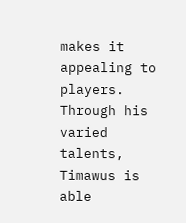makes it appealing to players. Through his varied talents, Timawus is able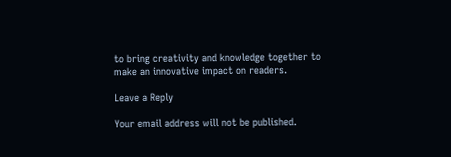to bring creativity and knowledge together to make an innovative impact on readers.

Leave a Reply

Your email address will not be published.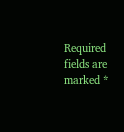Required fields are marked *